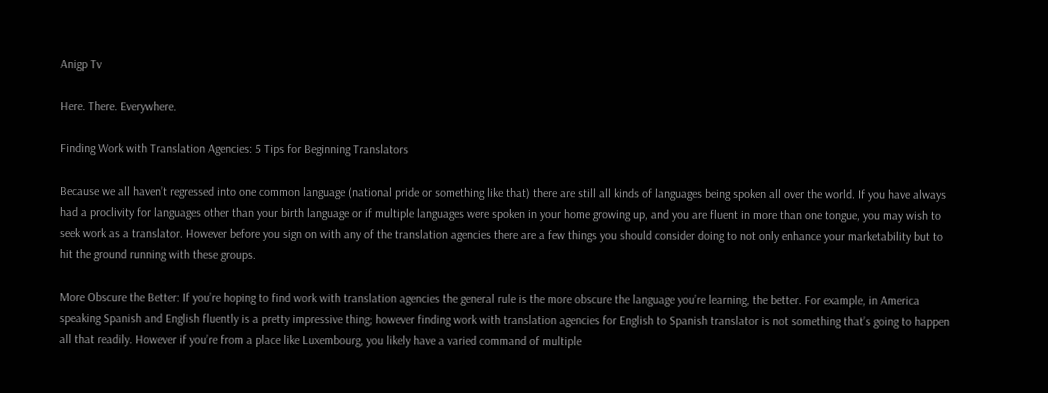Anigp Tv

Here. There. Everywhere.

Finding Work with Translation Agencies: 5 Tips for Beginning Translators

Because we all haven’t regressed into one common language (national pride or something like that) there are still all kinds of languages being spoken all over the world. If you have always had a proclivity for languages other than your birth language or if multiple languages were spoken in your home growing up, and you are fluent in more than one tongue, you may wish to seek work as a translator. However before you sign on with any of the translation agencies there are a few things you should consider doing to not only enhance your marketability but to hit the ground running with these groups.

More Obscure the Better: If you’re hoping to find work with translation agencies the general rule is the more obscure the language you’re learning, the better. For example, in America speaking Spanish and English fluently is a pretty impressive thing; however finding work with translation agencies for English to Spanish translator is not something that’s going to happen all that readily. However if you’re from a place like Luxembourg, you likely have a varied command of multiple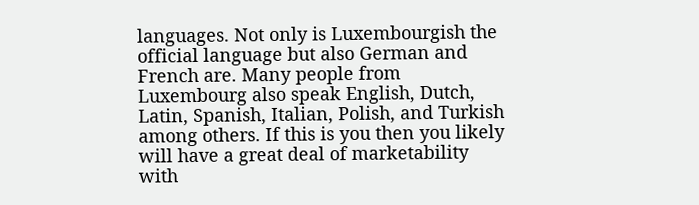languages. Not only is Luxembourgish the official language but also German and French are. Many people from Luxembourg also speak English, Dutch, Latin, Spanish, Italian, Polish, and Turkish among others. If this is you then you likely will have a great deal of marketability with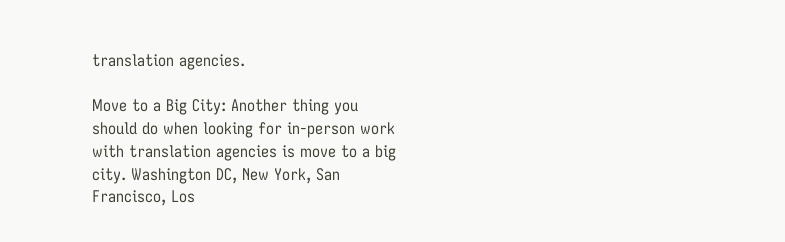translation agencies.

Move to a Big City: Another thing you should do when looking for in-person work with translation agencies is move to a big city. Washington DC, New York, San Francisco, Los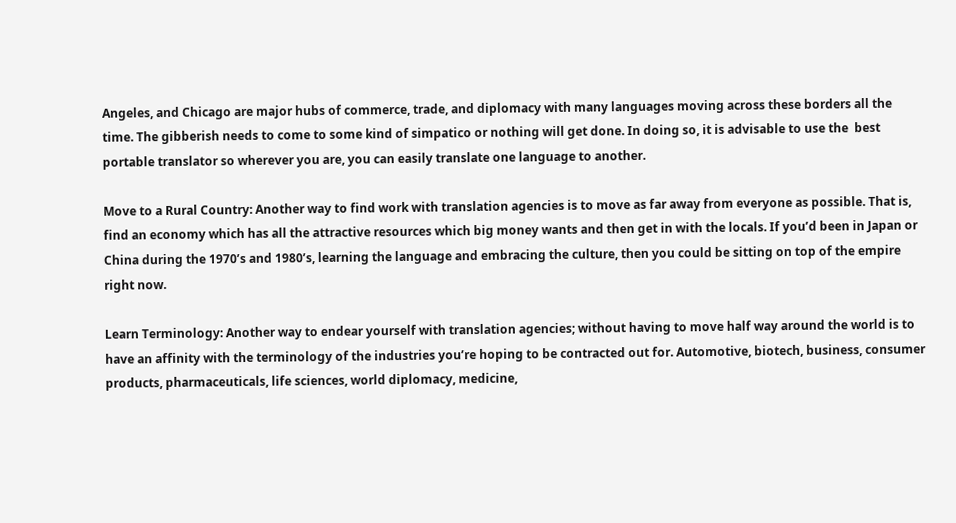Angeles, and Chicago are major hubs of commerce, trade, and diplomacy with many languages moving across these borders all the time. The gibberish needs to come to some kind of simpatico or nothing will get done. In doing so, it is advisable to use the  best portable translator so wherever you are, you can easily translate one language to another.

Move to a Rural Country: Another way to find work with translation agencies is to move as far away from everyone as possible. That is, find an economy which has all the attractive resources which big money wants and then get in with the locals. If you’d been in Japan or China during the 1970’s and 1980’s, learning the language and embracing the culture, then you could be sitting on top of the empire right now.

Learn Terminology: Another way to endear yourself with translation agencies; without having to move half way around the world is to have an affinity with the terminology of the industries you’re hoping to be contracted out for. Automotive, biotech, business, consumer products, pharmaceuticals, life sciences, world diplomacy, medicine,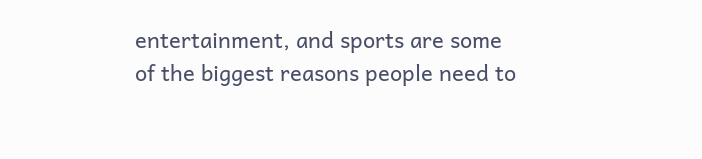entertainment, and sports are some of the biggest reasons people need to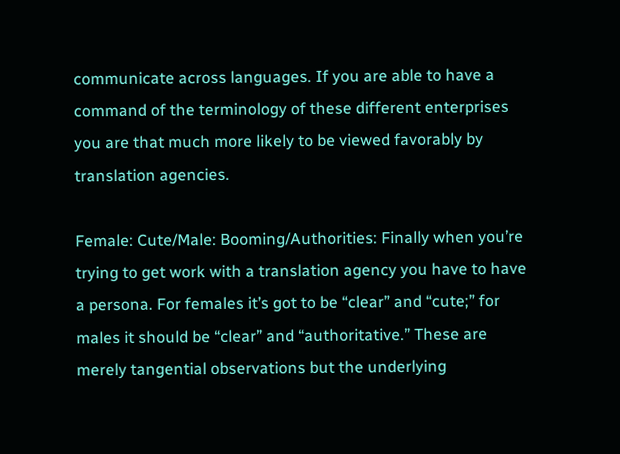communicate across languages. If you are able to have a command of the terminology of these different enterprises you are that much more likely to be viewed favorably by translation agencies.

Female: Cute/Male: Booming/Authorities: Finally when you’re trying to get work with a translation agency you have to have a persona. For females it’s got to be “clear” and “cute;” for males it should be “clear” and “authoritative.” These are merely tangential observations but the underlying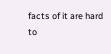facts of it are hard to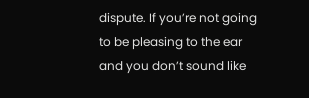dispute. If you’re not going to be pleasing to the ear and you don’t sound like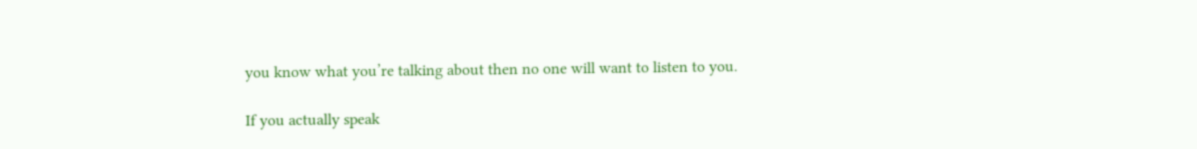you know what you’re talking about then no one will want to listen to you.

If you actually speak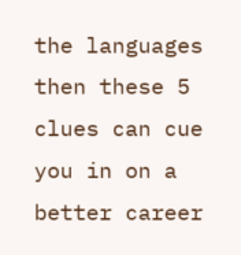the languages then these 5 clues can cue you in on a better career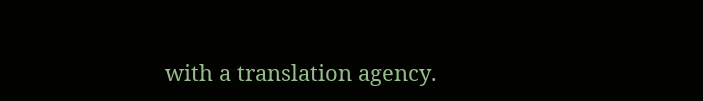with a translation agency.